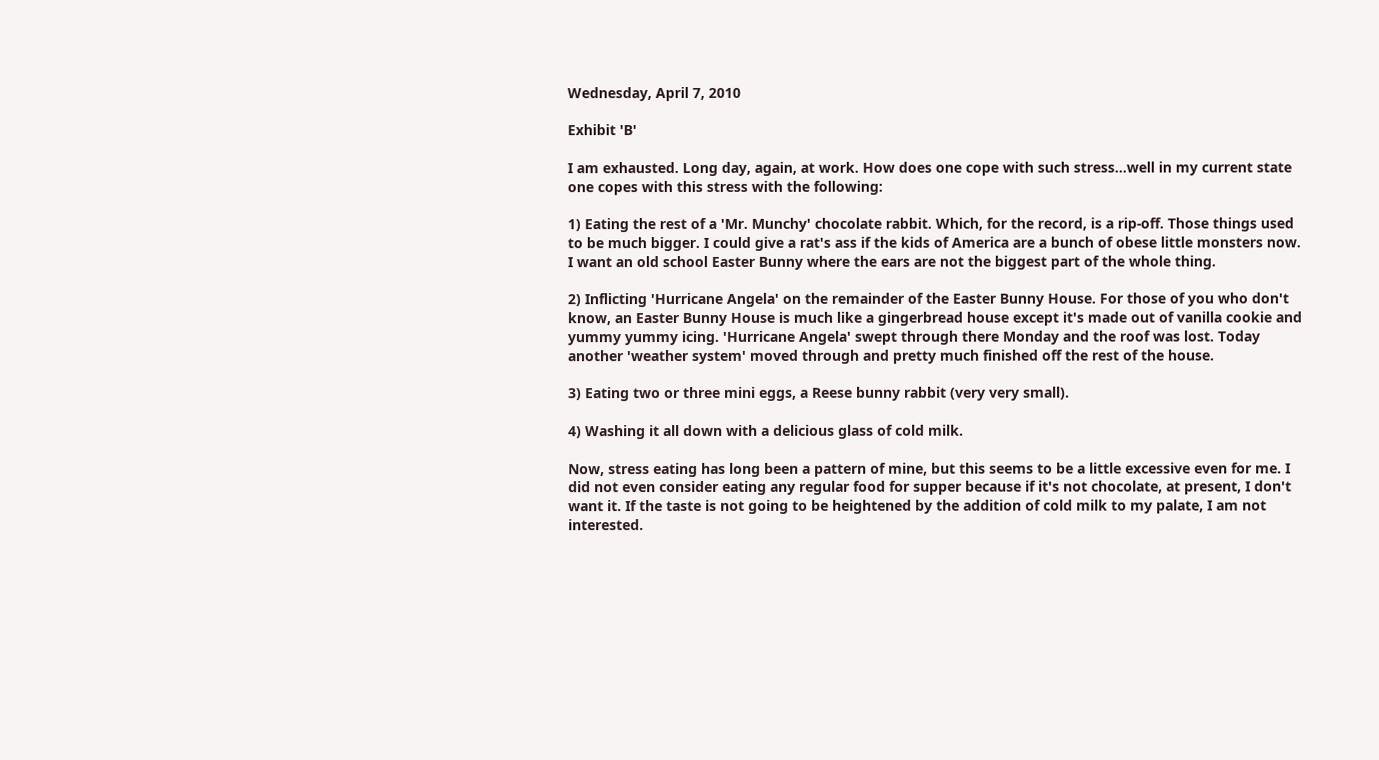Wednesday, April 7, 2010

Exhibit 'B'

I am exhausted. Long day, again, at work. How does one cope with such stress...well in my current state one copes with this stress with the following:

1) Eating the rest of a 'Mr. Munchy' chocolate rabbit. Which, for the record, is a rip-off. Those things used to be much bigger. I could give a rat's ass if the kids of America are a bunch of obese little monsters now. I want an old school Easter Bunny where the ears are not the biggest part of the whole thing.

2) Inflicting 'Hurricane Angela' on the remainder of the Easter Bunny House. For those of you who don't know, an Easter Bunny House is much like a gingerbread house except it's made out of vanilla cookie and yummy yummy icing. 'Hurricane Angela' swept through there Monday and the roof was lost. Today another 'weather system' moved through and pretty much finished off the rest of the house.

3) Eating two or three mini eggs, a Reese bunny rabbit (very very small).

4) Washing it all down with a delicious glass of cold milk.

Now, stress eating has long been a pattern of mine, but this seems to be a little excessive even for me. I did not even consider eating any regular food for supper because if it's not chocolate, at present, I don't want it. If the taste is not going to be heightened by the addition of cold milk to my palate, I am not interested.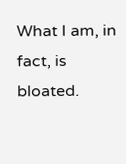What I am, in fact, is bloated.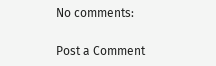No comments:

Post a Comment